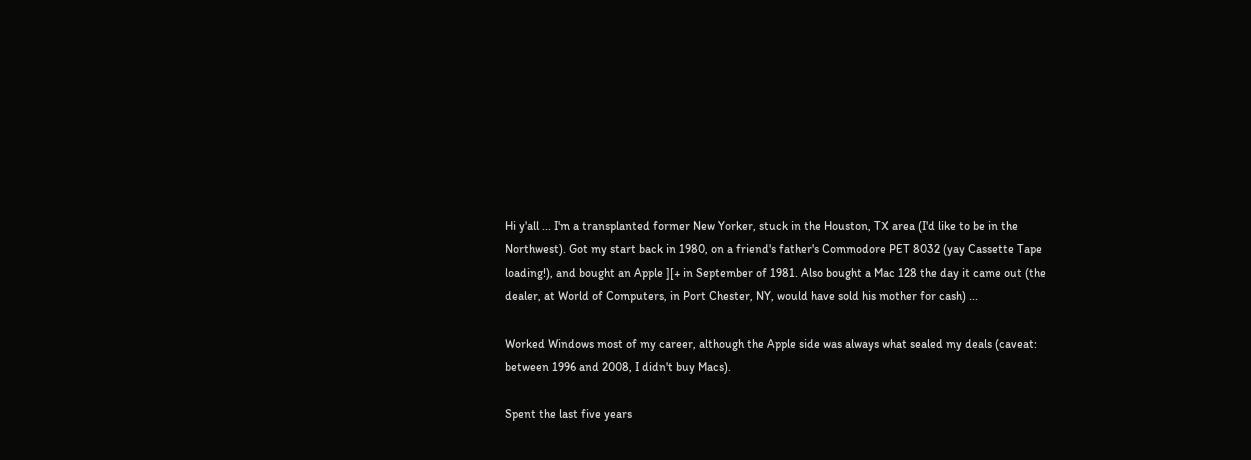Hi y'all ... I'm a transplanted former New Yorker, stuck in the Houston, TX area (I'd like to be in the Northwest). Got my start back in 1980, on a friend's father's Commodore PET 8032 (yay Cassette Tape loading!), and bought an Apple ][+ in September of 1981. Also bought a Mac 128 the day it came out (the dealer, at World of Computers, in Port Chester, NY, would have sold his mother for cash) ...

Worked Windows most of my career, although the Apple side was always what sealed my deals (caveat: between 1996 and 2008, I didn't buy Macs).

Spent the last five years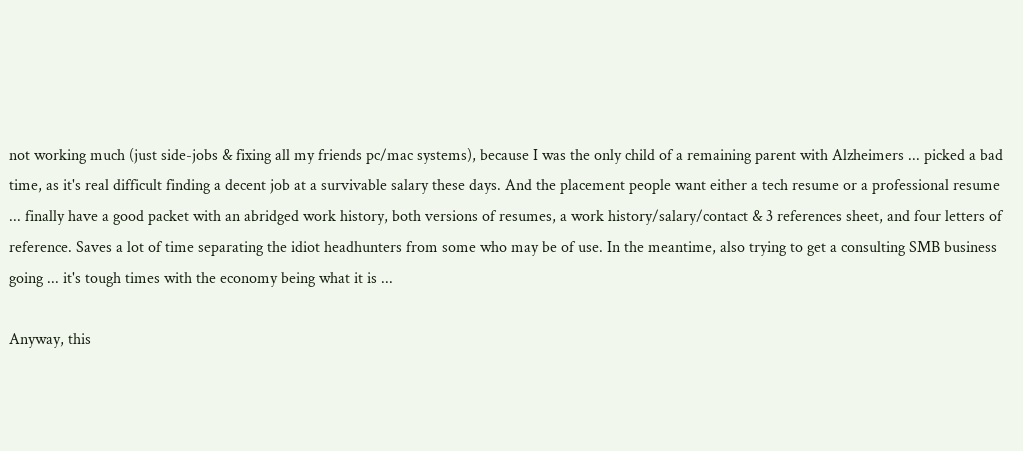not working much (just side-jobs & fixing all my friends pc/mac systems), because I was the only child of a remaining parent with Alzheimers ... picked a bad time, as it's real difficult finding a decent job at a survivable salary these days. And the placement people want either a tech resume or a professional resume ... finally have a good packet with an abridged work history, both versions of resumes, a work history/salary/contact & 3 references sheet, and four letters of reference. Saves a lot of time separating the idiot headhunters from some who may be of use. In the meantime, also trying to get a consulting SMB business going ... it's tough times with the economy being what it is ...

Anyway, this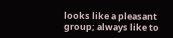looks like a pleasant group; always like to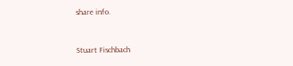share info.


Stuart Fischbach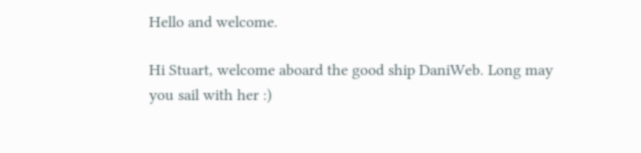Hello and welcome.

Hi Stuart, welcome aboard the good ship DaniWeb. Long may you sail with her :)